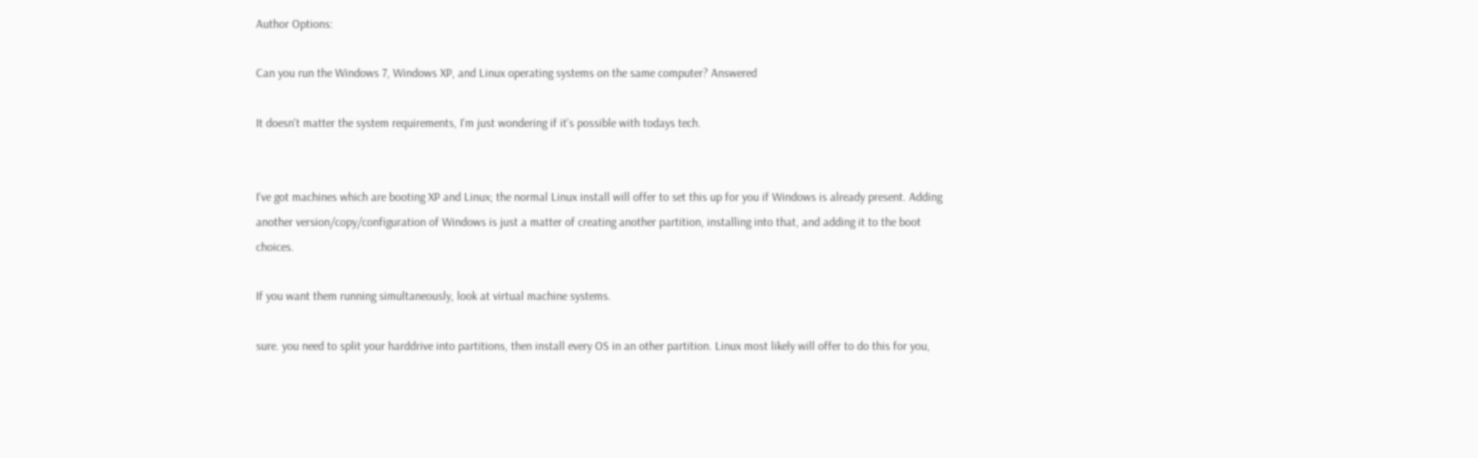Author Options:

Can you run the Windows 7, Windows XP, and Linux operating systems on the same computer? Answered

It doesn't matter the system requirements, I'm just wondering if it's possible with todays tech.


I've got machines which are booting XP and Linux; the normal Linux install will offer to set this up for you if Windows is already present. Adding another version/copy/configuration of Windows is just a matter of creating another partition, installing into that, and adding it to the boot choices.

If you want them running simultaneously, look at virtual machine systems.

sure. you need to split your harddrive into partitions, then install every OS in an other partition. Linux most likely will offer to do this for you,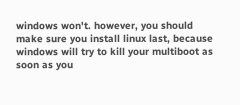windows won't. however, you should make sure you install linux last, because windows will try to kill your multiboot as soon as you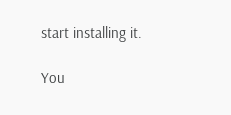start installing it.

You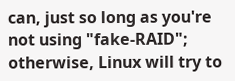can, just so long as you're not using "fake-RAID"; otherwise, Linux will try to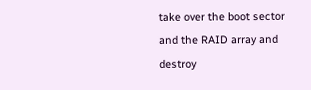take over the boot sector and the RAID array and destroy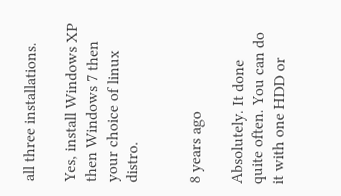all three installations.

Yes, install Windows XP then Windows 7 then your choice of linux distro.


8 years ago

Absolutely. It done quite often. You can do it with one HDD or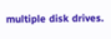multiple disk drives.